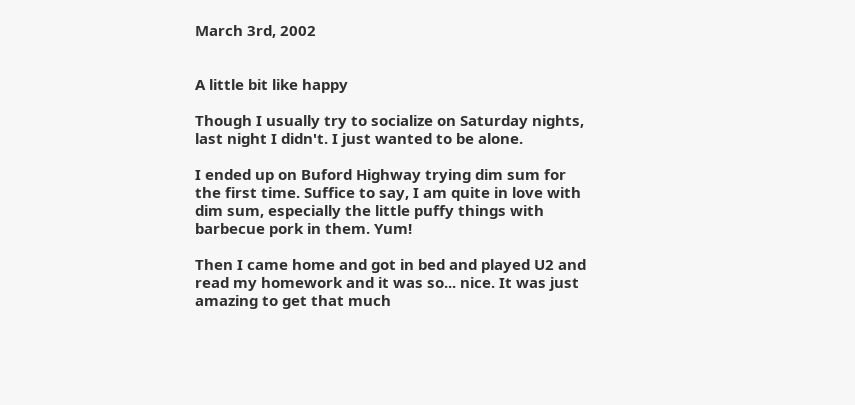March 3rd, 2002


A little bit like happy

Though I usually try to socialize on Saturday nights, last night I didn't. I just wanted to be alone.

I ended up on Buford Highway trying dim sum for the first time. Suffice to say, I am quite in love with dim sum, especially the little puffy things with barbecue pork in them. Yum!

Then I came home and got in bed and played U2 and read my homework and it was so... nice. It was just amazing to get that much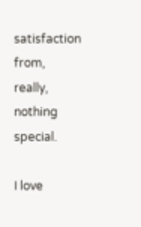satisfaction from, really, nothing special.

I love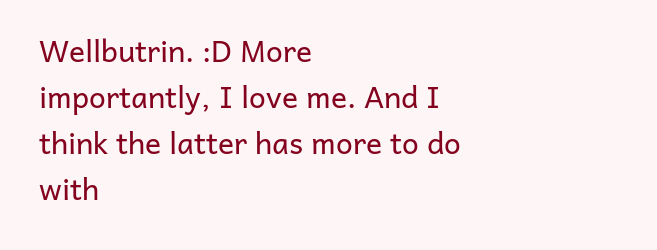Wellbutrin. :D More importantly, I love me. And I think the latter has more to do with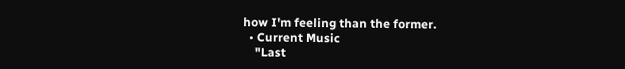how I'm feeling than the former.
  • Current Music
    "Last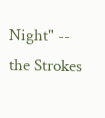Night" -- the Strokes